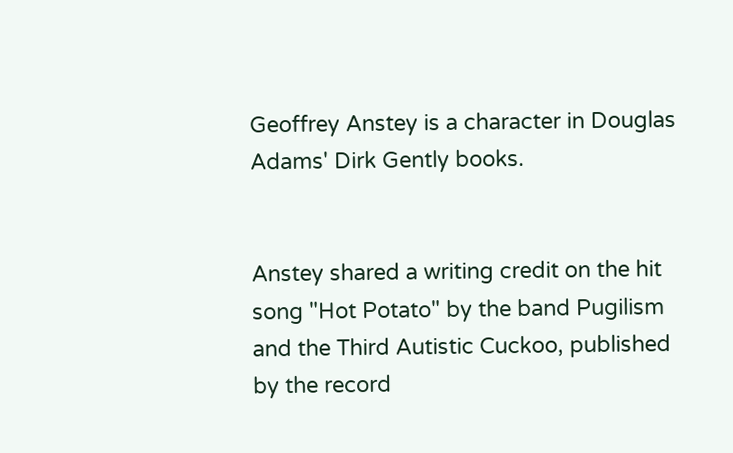Geoffrey Anstey is a character in Douglas Adams' Dirk Gently books.


Anstey shared a writing credit on the hit song "Hot Potato" by the band Pugilism and the Third Autistic Cuckoo, published by the record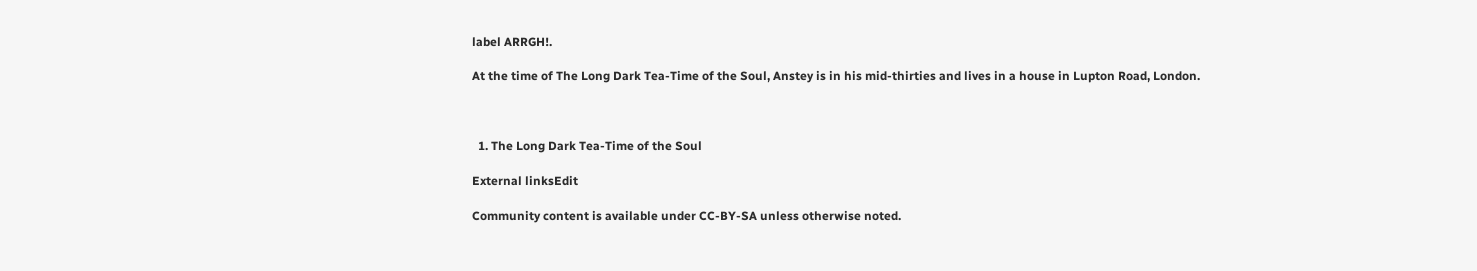label ARRGH!.

At the time of The Long Dark Tea-Time of the Soul, Anstey is in his mid-thirties and lives in a house in Lupton Road, London.



  1. The Long Dark Tea-Time of the Soul

External linksEdit

Community content is available under CC-BY-SA unless otherwise noted.